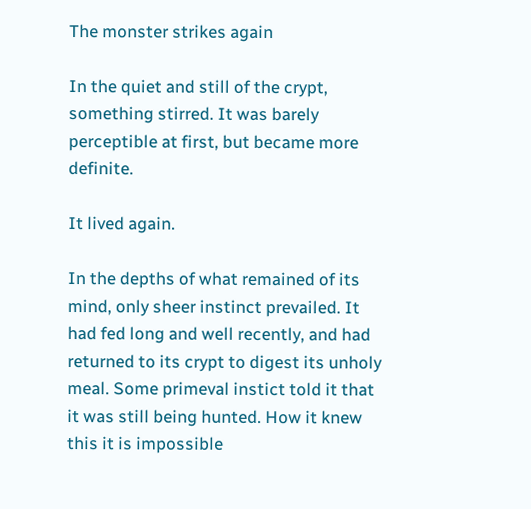The monster strikes again

In the quiet and still of the crypt, something stirred. It was barely perceptible at first, but became more definite.

It lived again.

In the depths of what remained of its mind, only sheer instinct prevailed. It had fed long and well recently, and had returned to its crypt to digest its unholy meal. Some primeval instict told it that it was still being hunted. How it knew this it is impossible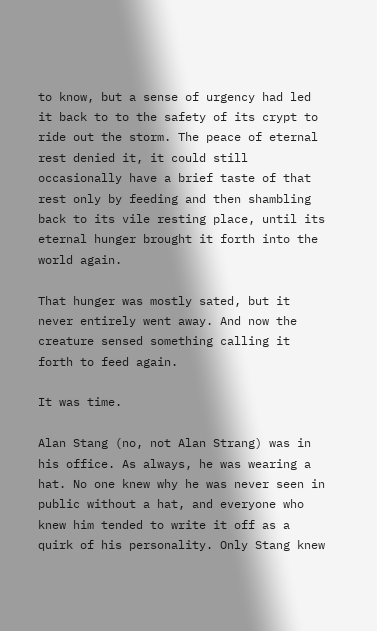to know, but a sense of urgency had led it back to to the safety of its crypt to ride out the storm. The peace of eternal rest denied it, it could still occasionally have a brief taste of that rest only by feeding and then shambling back to its vile resting place, until its eternal hunger brought it forth into the world again.

That hunger was mostly sated, but it never entirely went away. And now the creature sensed something calling it forth to feed again.

It was time.

Alan Stang (no, not Alan Strang) was in his office. As always, he was wearing a hat. No one knew why he was never seen in public without a hat, and everyone who knew him tended to write it off as a quirk of his personality. Only Stang knew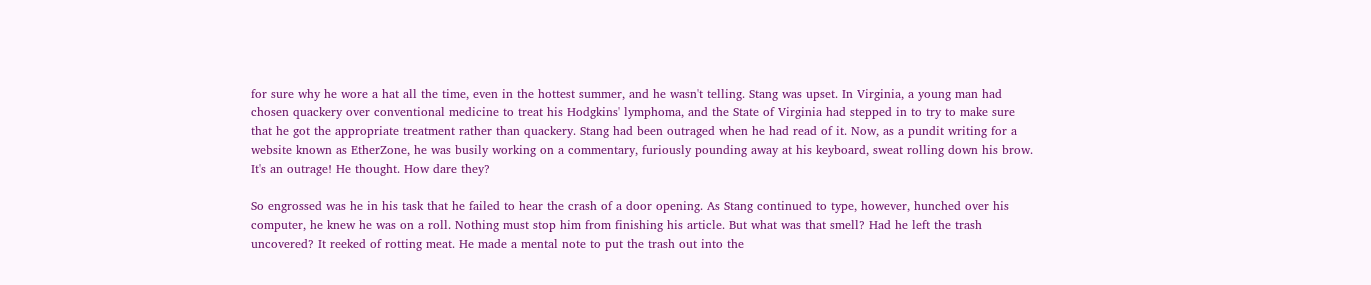for sure why he wore a hat all the time, even in the hottest summer, and he wasn't telling. Stang was upset. In Virginia, a young man had chosen quackery over conventional medicine to treat his Hodgkins' lymphoma, and the State of Virginia had stepped in to try to make sure that he got the appropriate treatment rather than quackery. Stang had been outraged when he had read of it. Now, as a pundit writing for a website known as EtherZone, he was busily working on a commentary, furiously pounding away at his keyboard, sweat rolling down his brow. It's an outrage! He thought. How dare they?

So engrossed was he in his task that he failed to hear the crash of a door opening. As Stang continued to type, however, hunched over his computer, he knew he was on a roll. Nothing must stop him from finishing his article. But what was that smell? Had he left the trash uncovered? It reeked of rotting meat. He made a mental note to put the trash out into the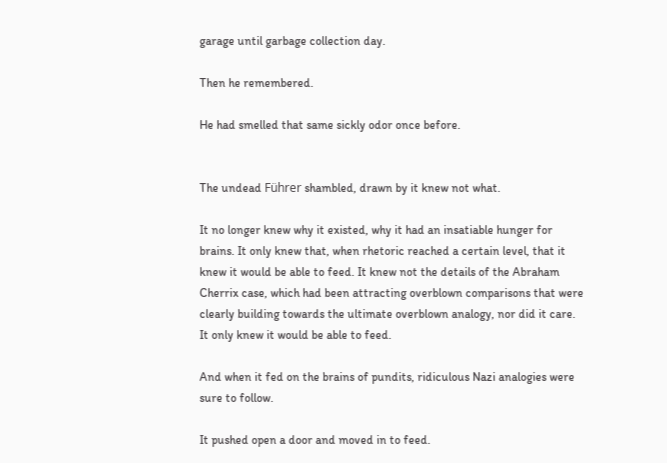garage until garbage collection day.

Then he remembered.

He had smelled that same sickly odor once before.


The undead Führer shambled, drawn by it knew not what.

It no longer knew why it existed, why it had an insatiable hunger for brains. It only knew that, when rhetoric reached a certain level, that it knew it would be able to feed. It knew not the details of the Abraham Cherrix case, which had been attracting overblown comparisons that were clearly building towards the ultimate overblown analogy, nor did it care. It only knew it would be able to feed.

And when it fed on the brains of pundits, ridiculous Nazi analogies were sure to follow.

It pushed open a door and moved in to feed.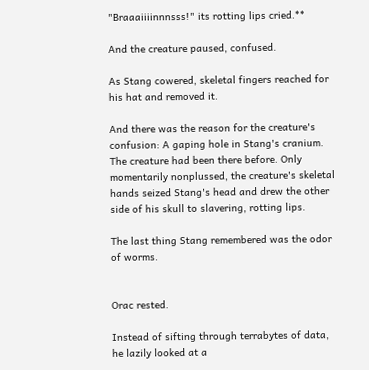"Braaaiiiinnnsss!" its rotting lips cried.**

And the creature paused, confused.

As Stang cowered, skeletal fingers reached for his hat and removed it.

And there was the reason for the creature's confusion: A gaping hole in Stang's cranium. The creature had been there before. Only momentarily nonplussed, the creature's skeletal hands seized Stang's head and drew the other side of his skull to slavering, rotting lips.

The last thing Stang remembered was the odor of worms.


Orac rested.

Instead of sifting through terrabytes of data, he lazily looked at a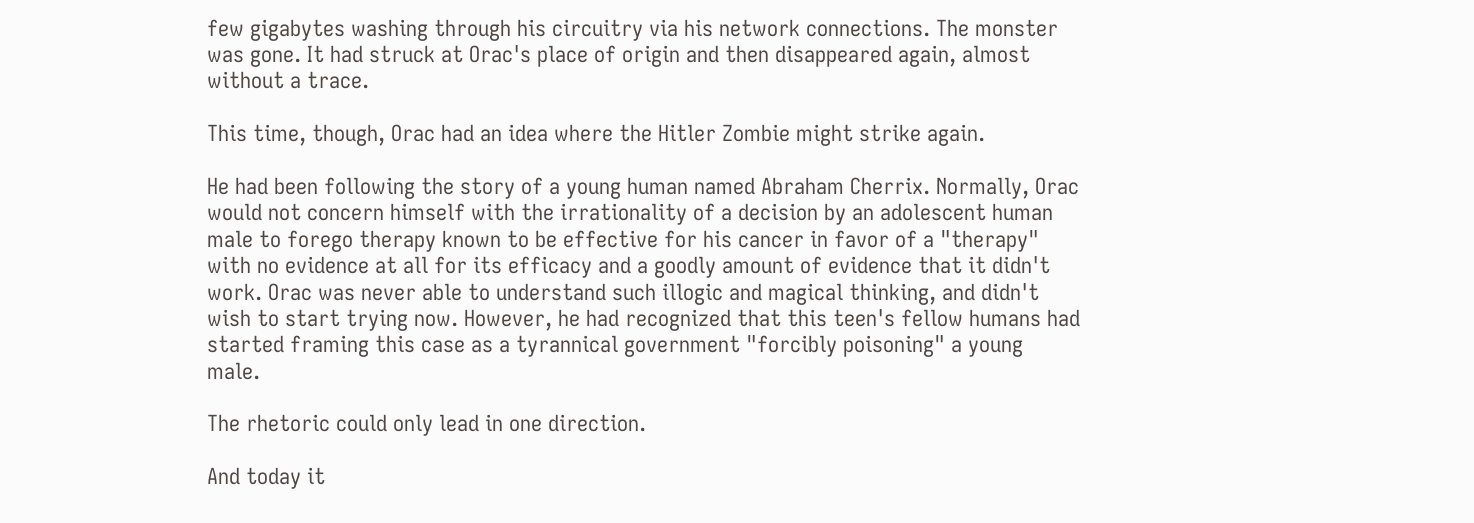few gigabytes washing through his circuitry via his network connections. The monster was gone. It had struck at Orac's place of origin and then disappeared again, almost without a trace.

This time, though, Orac had an idea where the Hitler Zombie might strike again.

He had been following the story of a young human named Abraham Cherrix. Normally, Orac would not concern himself with the irrationality of a decision by an adolescent human male to forego therapy known to be effective for his cancer in favor of a "therapy" with no evidence at all for its efficacy and a goodly amount of evidence that it didn't work. Orac was never able to understand such illogic and magical thinking, and didn't wish to start trying now. However, he had recognized that this teen's fellow humans had started framing this case as a tyrannical government "forcibly poisoning" a young male.

The rhetoric could only lead in one direction.

And today it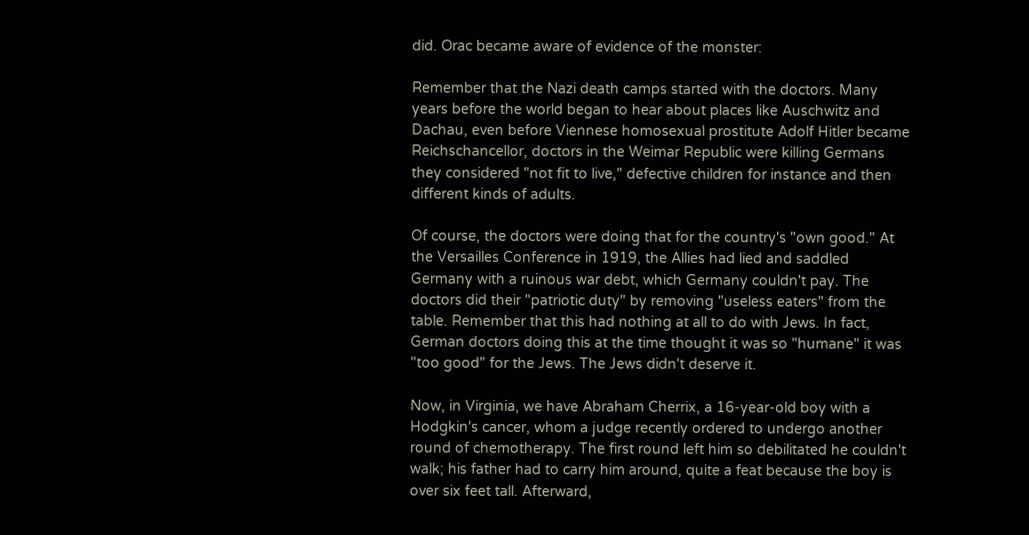did. Orac became aware of evidence of the monster:

Remember that the Nazi death camps started with the doctors. Many years before the world began to hear about places like Auschwitz and Dachau, even before Viennese homosexual prostitute Adolf Hitler became Reichschancellor, doctors in the Weimar Republic were killing Germans they considered "not fit to live," defective children for instance and then different kinds of adults.

Of course, the doctors were doing that for the country's "own good." At the Versailles Conference in 1919, the Allies had lied and saddled Germany with a ruinous war debt, which Germany couldn't pay. The doctors did their "patriotic duty" by removing "useless eaters" from the table. Remember that this had nothing at all to do with Jews. In fact, German doctors doing this at the time thought it was so "humane" it was "too good" for the Jews. The Jews didn't deserve it.

Now, in Virginia, we have Abraham Cherrix, a 16-year-old boy with a Hodgkin's cancer, whom a judge recently ordered to undergo another round of chemotherapy. The first round left him so debilitated he couldn't walk; his father had to carry him around, quite a feat because the boy is over six feet tall. Afterward,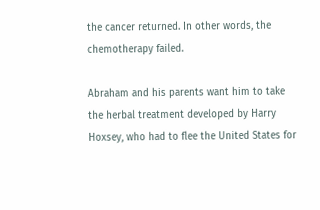the cancer returned. In other words, the chemotherapy failed.

Abraham and his parents want him to take the herbal treatment developed by Harry Hoxsey, who had to flee the United States for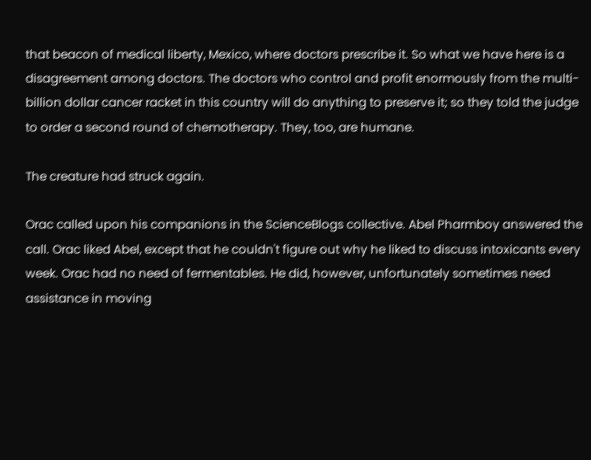that beacon of medical liberty, Mexico, where doctors prescribe it. So what we have here is a disagreement among doctors. The doctors who control and profit enormously from the multi-billion dollar cancer racket in this country will do anything to preserve it; so they told the judge to order a second round of chemotherapy. They, too, are humane.

The creature had struck again.

Orac called upon his companions in the ScienceBlogs collective. Abel Pharmboy answered the call. Orac liked Abel, except that he couldn't figure out why he liked to discuss intoxicants every week. Orac had no need of fermentables. He did, however, unfortunately sometimes need assistance in moving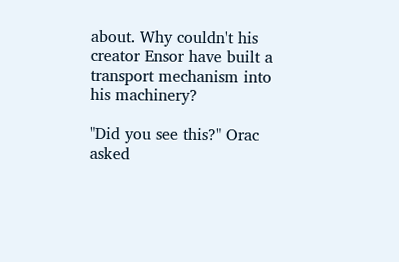about. Why couldn't his creator Ensor have built a transport mechanism into his machinery?

"Did you see this?" Orac asked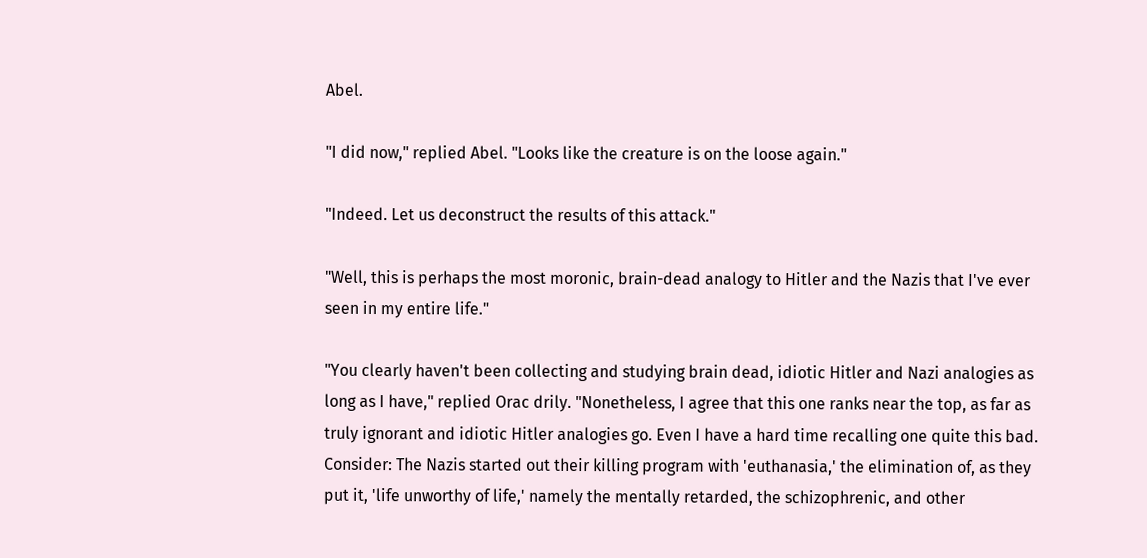Abel.

"I did now," replied Abel. "Looks like the creature is on the loose again."

"Indeed. Let us deconstruct the results of this attack."

"Well, this is perhaps the most moronic, brain-dead analogy to Hitler and the Nazis that I've ever seen in my entire life."

"You clearly haven't been collecting and studying brain dead, idiotic Hitler and Nazi analogies as long as I have," replied Orac drily. "Nonetheless, I agree that this one ranks near the top, as far as truly ignorant and idiotic Hitler analogies go. Even I have a hard time recalling one quite this bad. Consider: The Nazis started out their killing program with 'euthanasia,' the elimination of, as they put it, 'life unworthy of life,' namely the mentally retarded, the schizophrenic, and other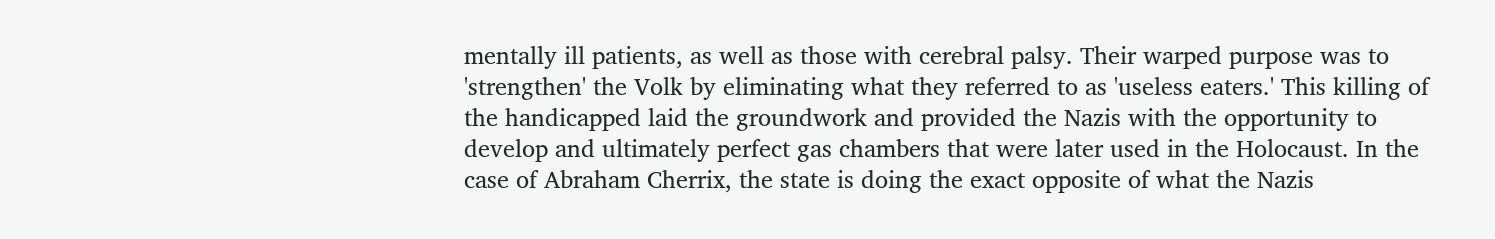mentally ill patients, as well as those with cerebral palsy. Their warped purpose was to 'strengthen' the Volk by eliminating what they referred to as 'useless eaters.' This killing of the handicapped laid the groundwork and provided the Nazis with the opportunity to develop and ultimately perfect gas chambers that were later used in the Holocaust. In the case of Abraham Cherrix, the state is doing the exact opposite of what the Nazis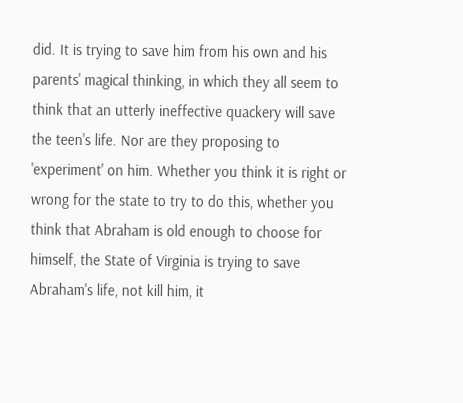did. It is trying to save him from his own and his parents' magical thinking, in which they all seem to think that an utterly ineffective quackery will save the teen's life. Nor are they proposing to 'experiment' on him. Whether you think it is right or wrong for the state to try to do this, whether you think that Abraham is old enough to choose for himself, the State of Virginia is trying to save Abraham's life, not kill him, it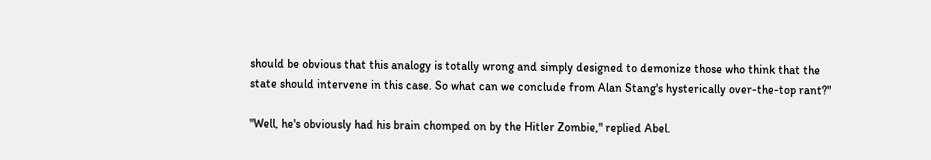should be obvious that this analogy is totally wrong and simply designed to demonize those who think that the state should intervene in this case. So what can we conclude from Alan Stang's hysterically over-the-top rant?"

"Well, he's obviously had his brain chomped on by the Hitler Zombie," replied Abel.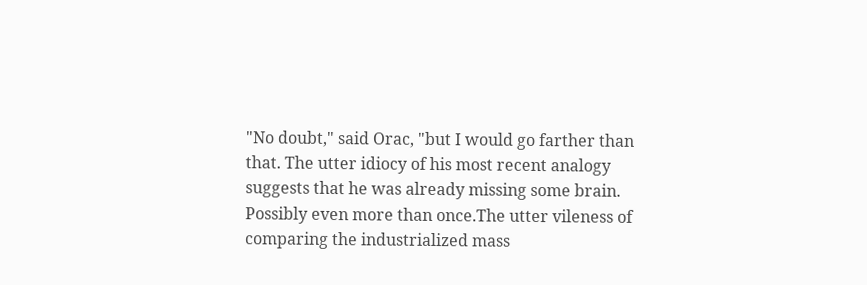"No doubt," said Orac, "but I would go farther than that. The utter idiocy of his most recent analogy suggests that he was already missing some brain. Possibly even more than once.The utter vileness of comparing the industrialized mass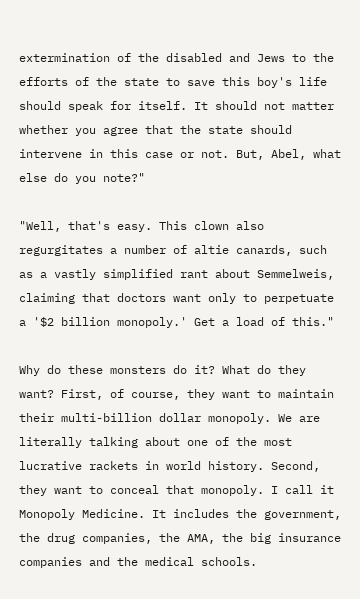extermination of the disabled and Jews to the efforts of the state to save this boy's life should speak for itself. It should not matter whether you agree that the state should intervene in this case or not. But, Abel, what else do you note?"

"Well, that's easy. This clown also regurgitates a number of altie canards, such as a vastly simplified rant about Semmelweis, claiming that doctors want only to perpetuate a '$2 billion monopoly.' Get a load of this."

Why do these monsters do it? What do they want? First, of course, they want to maintain their multi-billion dollar monopoly. We are literally talking about one of the most lucrative rackets in world history. Second, they want to conceal that monopoly. I call it Monopoly Medicine. It includes the government, the drug companies, the AMA, the big insurance companies and the medical schools.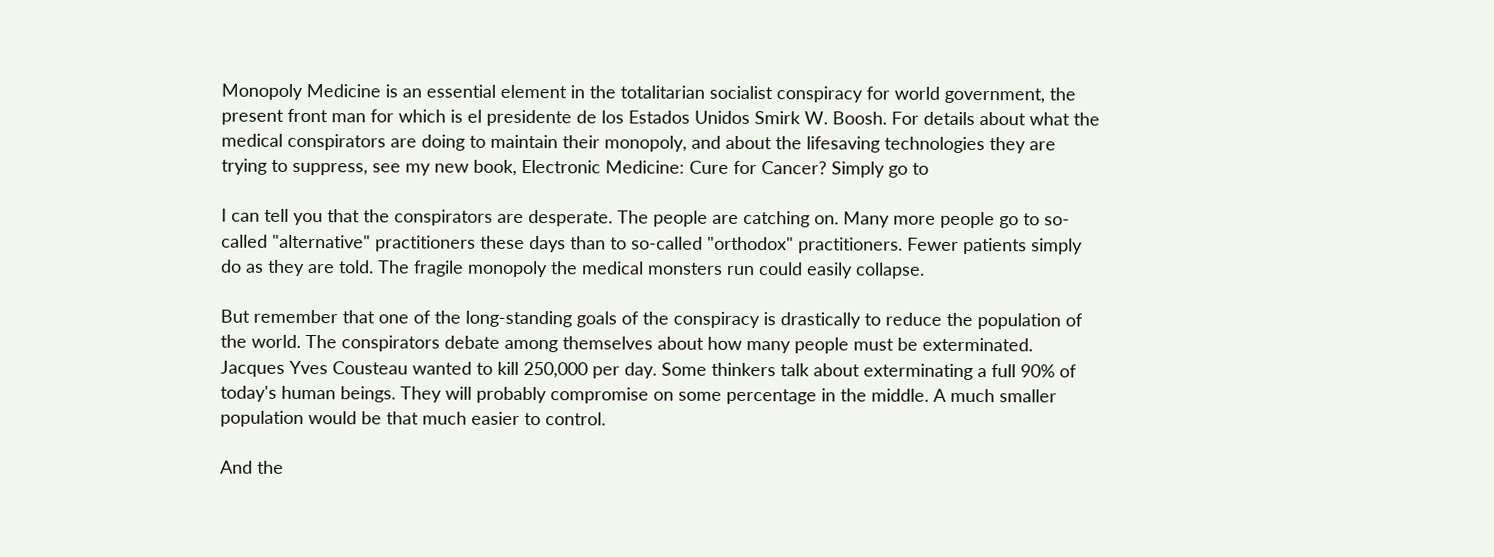Monopoly Medicine is an essential element in the totalitarian socialist conspiracy for world government, the present front man for which is el presidente de los Estados Unidos Smirk W. Boosh. For details about what the medical conspirators are doing to maintain their monopoly, and about the lifesaving technologies they are trying to suppress, see my new book, Electronic Medicine: Cure for Cancer? Simply go to

I can tell you that the conspirators are desperate. The people are catching on. Many more people go to so-called "alternative" practitioners these days than to so-called "orthodox" practitioners. Fewer patients simply do as they are told. The fragile monopoly the medical monsters run could easily collapse.

But remember that one of the long-standing goals of the conspiracy is drastically to reduce the population of the world. The conspirators debate among themselves about how many people must be exterminated. Jacques Yves Cousteau wanted to kill 250,000 per day. Some thinkers talk about exterminating a full 90% of today's human beings. They will probably compromise on some percentage in the middle. A much smaller population would be that much easier to control.

And the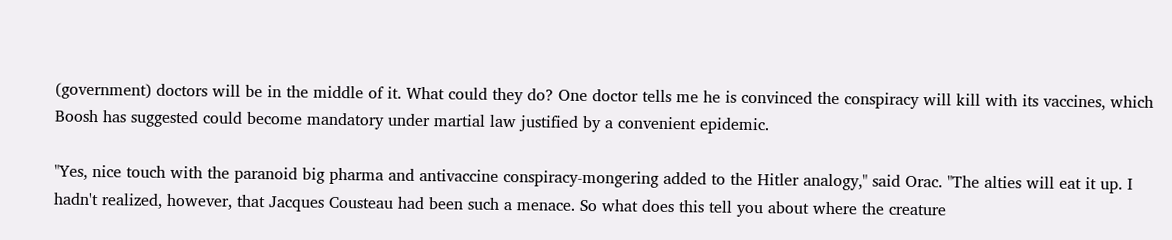(government) doctors will be in the middle of it. What could they do? One doctor tells me he is convinced the conspiracy will kill with its vaccines, which Boosh has suggested could become mandatory under martial law justified by a convenient epidemic.

"Yes, nice touch with the paranoid big pharma and antivaccine conspiracy-mongering added to the Hitler analogy," said Orac. "The alties will eat it up. I hadn't realized, however, that Jacques Cousteau had been such a menace. So what does this tell you about where the creature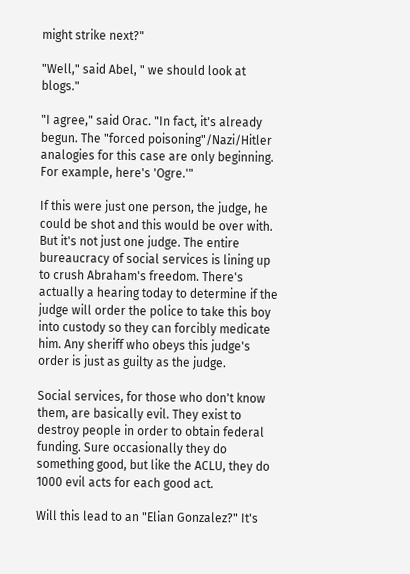might strike next?"

"Well," said Abel, " we should look at blogs."

"I agree," said Orac. "In fact, it's already begun. The "forced poisoning"/Nazi/Hitler analogies for this case are only beginning. For example, here's 'Ogre.'"

If this were just one person, the judge, he could be shot and this would be over with. But it's not just one judge. The entire bureaucracy of social services is lining up to crush Abraham's freedom. There's actually a hearing today to determine if the judge will order the police to take this boy into custody so they can forcibly medicate him. Any sheriff who obeys this judge's order is just as guilty as the judge.

Social services, for those who don't know them, are basically evil. They exist to destroy people in order to obtain federal funding. Sure occasionally they do something good, but like the ACLU, they do 1000 evil acts for each good act.

Will this lead to an "Elian Gonzalez?" It's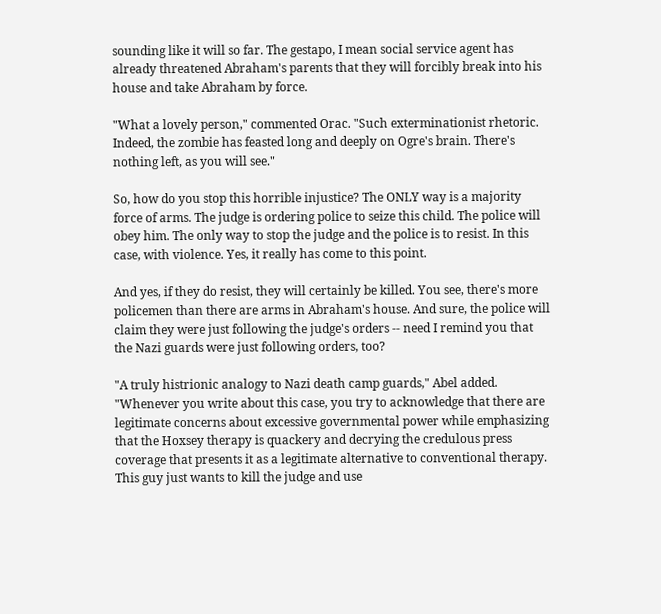sounding like it will so far. The gestapo, I mean social service agent has already threatened Abraham's parents that they will forcibly break into his house and take Abraham by force.

"What a lovely person," commented Orac. "Such exterminationist rhetoric. Indeed, the zombie has feasted long and deeply on Ogre's brain. There's nothing left, as you will see."

So, how do you stop this horrible injustice? The ONLY way is a majority force of arms. The judge is ordering police to seize this child. The police will obey him. The only way to stop the judge and the police is to resist. In this case, with violence. Yes, it really has come to this point.

And yes, if they do resist, they will certainly be killed. You see, there's more policemen than there are arms in Abraham's house. And sure, the police will claim they were just following the judge's orders -- need I remind you that the Nazi guards were just following orders, too?

"A truly histrionic analogy to Nazi death camp guards," Abel added. "Whenever you write about this case, you try to acknowledge that there are legitimate concerns about excessive governmental power while emphasizing that the Hoxsey therapy is quackery and decrying the credulous press coverage that presents it as a legitimate alternative to conventional therapy. This guy just wants to kill the judge and use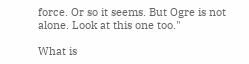force. Or so it seems. But Ogre is not alone. Look at this one too."

What is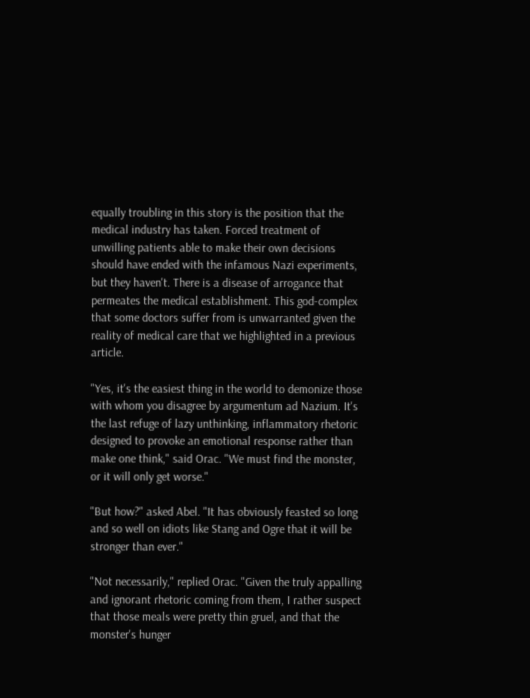equally troubling in this story is the position that the medical industry has taken. Forced treatment of unwilling patients able to make their own decisions should have ended with the infamous Nazi experiments, but they haven't. There is a disease of arrogance that permeates the medical establishment. This god-complex that some doctors suffer from is unwarranted given the reality of medical care that we highlighted in a previous article.

"Yes, it's the easiest thing in the world to demonize those with whom you disagree by argumentum ad Nazium. It's the last refuge of lazy unthinking, inflammatory rhetoric designed to provoke an emotional response rather than make one think," said Orac. "We must find the monster, or it will only get worse."

"But how?" asked Abel. "It has obviously feasted so long and so well on idiots like Stang and Ogre that it will be stronger than ever."

"Not necessarily," replied Orac. "Given the truly appalling and ignorant rhetoric coming from them, I rather suspect that those meals were pretty thin gruel, and that the monster's hunger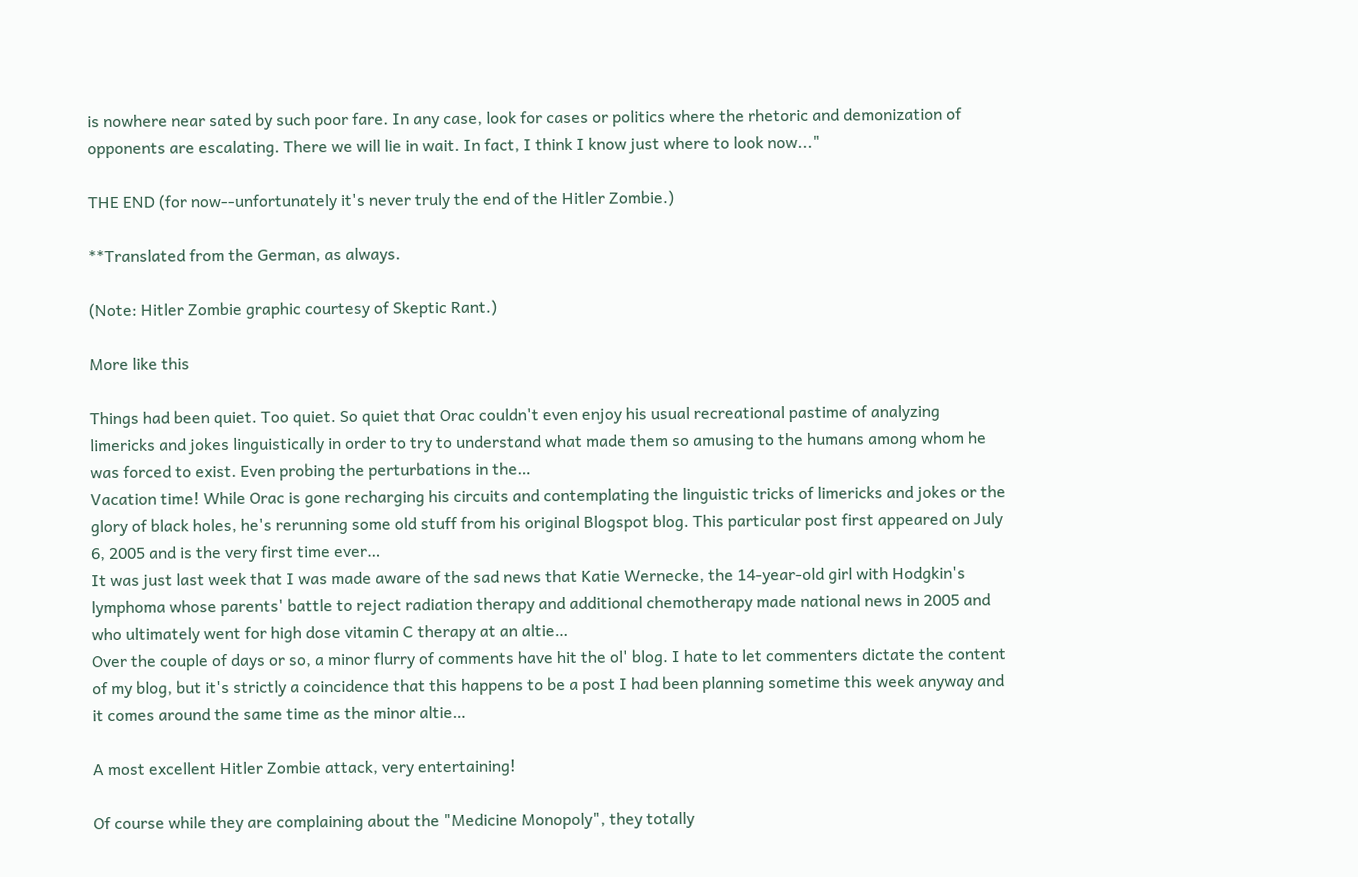is nowhere near sated by such poor fare. In any case, look for cases or politics where the rhetoric and demonization of opponents are escalating. There we will lie in wait. In fact, I think I know just where to look now..."

THE END (for now--unfortunately it's never truly the end of the Hitler Zombie.)

**Translated from the German, as always.

(Note: Hitler Zombie graphic courtesy of Skeptic Rant.)

More like this

Things had been quiet. Too quiet. So quiet that Orac couldn't even enjoy his usual recreational pastime of analyzing limericks and jokes linguistically in order to try to understand what made them so amusing to the humans among whom he was forced to exist. Even probing the perturbations in the…
Vacation time! While Orac is gone recharging his circuits and contemplating the linguistic tricks of limericks and jokes or the glory of black holes, he's rerunning some old stuff from his original Blogspot blog. This particular post first appeared on July 6, 2005 and is the very first time ever…
It was just last week that I was made aware of the sad news that Katie Wernecke, the 14-year-old girl with Hodgkin's lymphoma whose parents' battle to reject radiation therapy and additional chemotherapy made national news in 2005 and who ultimately went for high dose vitamin C therapy at an altie…
Over the couple of days or so, a minor flurry of comments have hit the ol' blog. I hate to let commenters dictate the content of my blog, but it's strictly a coincidence that this happens to be a post I had been planning sometime this week anyway and it comes around the same time as the minor altie…

A most excellent Hitler Zombie attack, very entertaining!

Of course while they are complaining about the "Medicine Monopoly", they totally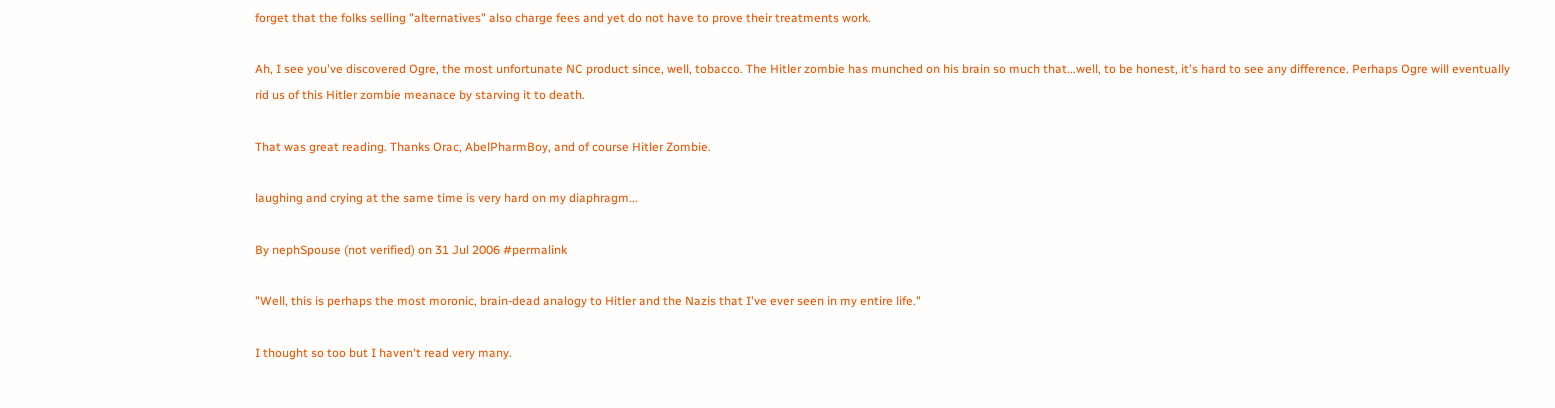forget that the folks selling "alternatives" also charge fees and yet do not have to prove their treatments work.

Ah, I see you've discovered Ogre, the most unfortunate NC product since, well, tobacco. The Hitler zombie has munched on his brain so much that...well, to be honest, it's hard to see any difference. Perhaps Ogre will eventually rid us of this Hitler zombie meanace by starving it to death.

That was great reading. Thanks Orac, AbelPharmBoy, and of course Hitler Zombie.

laughing and crying at the same time is very hard on my diaphragm...

By nephSpouse (not verified) on 31 Jul 2006 #permalink

"Well, this is perhaps the most moronic, brain-dead analogy to Hitler and the Nazis that I've ever seen in my entire life."

I thought so too but I haven't read very many.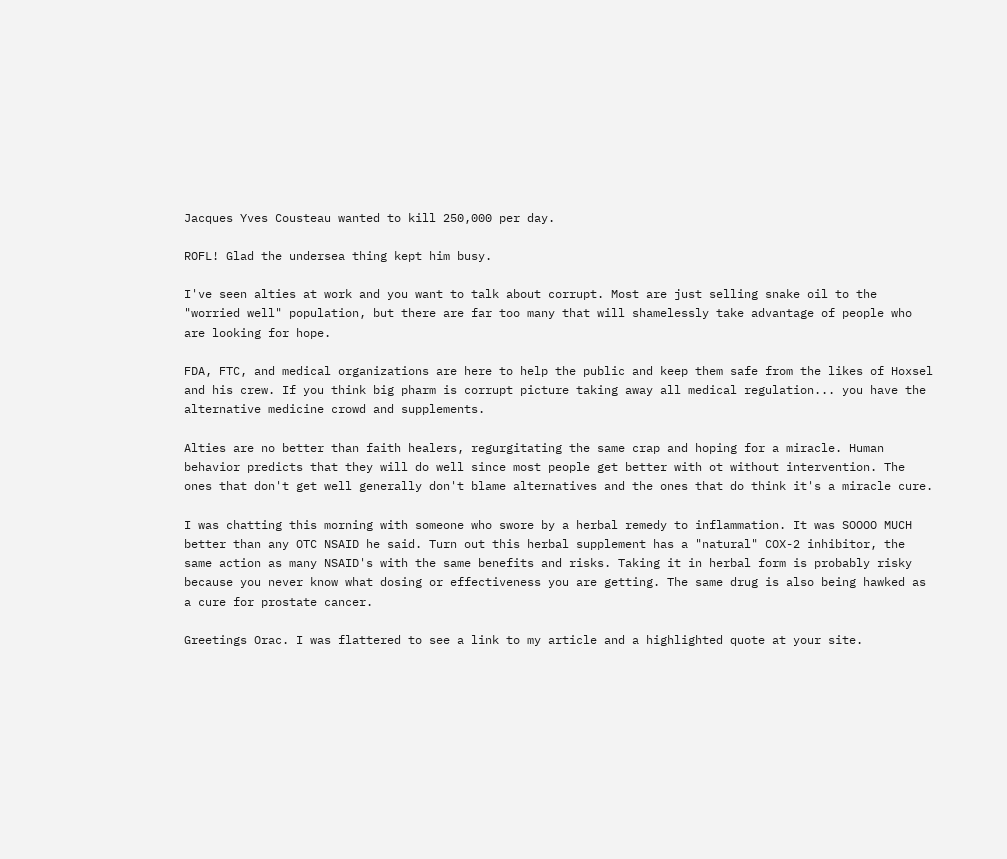Jacques Yves Cousteau wanted to kill 250,000 per day.

ROFL! Glad the undersea thing kept him busy.

I've seen alties at work and you want to talk about corrupt. Most are just selling snake oil to the "worried well" population, but there are far too many that will shamelessly take advantage of people who are looking for hope.

FDA, FTC, and medical organizations are here to help the public and keep them safe from the likes of Hoxsel and his crew. If you think big pharm is corrupt picture taking away all medical regulation... you have the alternative medicine crowd and supplements.

Alties are no better than faith healers, regurgitating the same crap and hoping for a miracle. Human behavior predicts that they will do well since most people get better with ot without intervention. The ones that don't get well generally don't blame alternatives and the ones that do think it's a miracle cure.

I was chatting this morning with someone who swore by a herbal remedy to inflammation. It was SOOOO MUCH better than any OTC NSAID he said. Turn out this herbal supplement has a "natural" COX-2 inhibitor, the same action as many NSAID's with the same benefits and risks. Taking it in herbal form is probably risky because you never know what dosing or effectiveness you are getting. The same drug is also being hawked as a cure for prostate cancer.

Greetings Orac. I was flattered to see a link to my article and a highlighted quote at your site.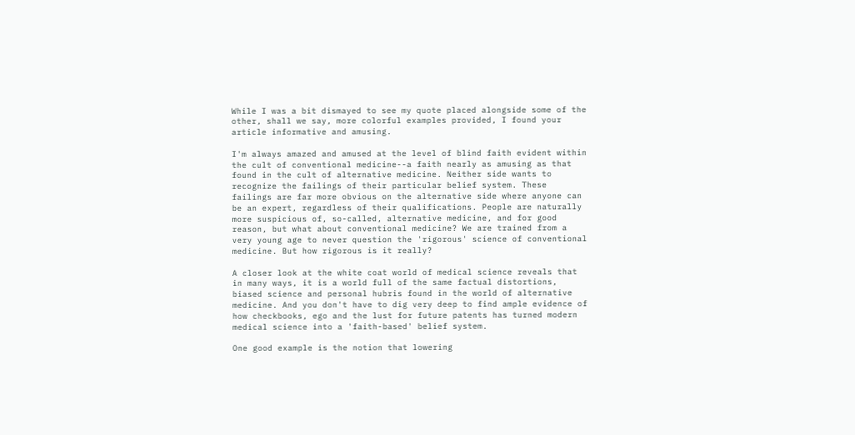While I was a bit dismayed to see my quote placed alongside some of the other, shall we say, more colorful examples provided, I found your article informative and amusing.

I'm always amazed and amused at the level of blind faith evident within the cult of conventional medicine--a faith nearly as amusing as that found in the cult of alternative medicine. Neither side wants to recognize the failings of their particular belief system. These failings are far more obvious on the alternative side where anyone can be an expert, regardless of their qualifications. People are naturally more suspicious of, so-called, alternative medicine, and for good reason, but what about conventional medicine? We are trained from a very young age to never question the 'rigorous' science of conventional medicine. But how rigorous is it really?

A closer look at the white coat world of medical science reveals that in many ways, it is a world full of the same factual distortions, biased science and personal hubris found in the world of alternative medicine. And you don't have to dig very deep to find ample evidence of how checkbooks, ego and the lust for future patents has turned modern medical science into a 'faith-based' belief system.

One good example is the notion that lowering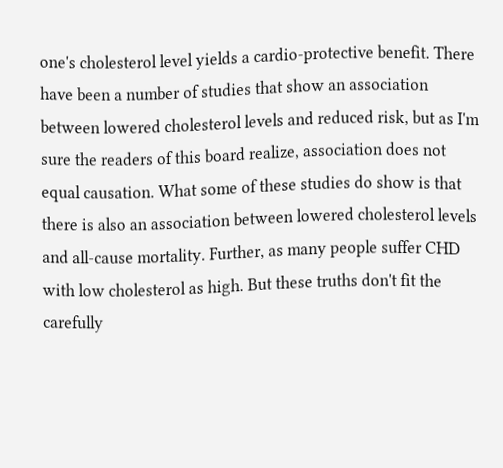one's cholesterol level yields a cardio-protective benefit. There have been a number of studies that show an association between lowered cholesterol levels and reduced risk, but as I'm sure the readers of this board realize, association does not equal causation. What some of these studies do show is that there is also an association between lowered cholesterol levels and all-cause mortality. Further, as many people suffer CHD with low cholesterol as high. But these truths don't fit the carefully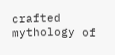crafted mythology of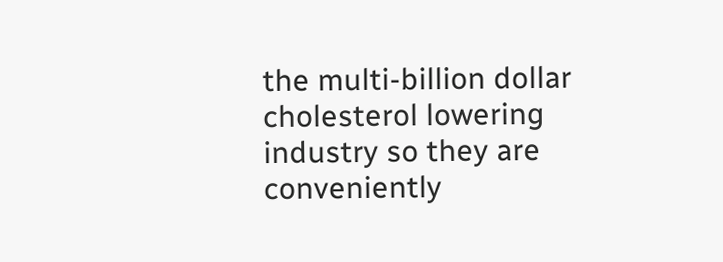the multi-billion dollar cholesterol lowering industry so they are conveniently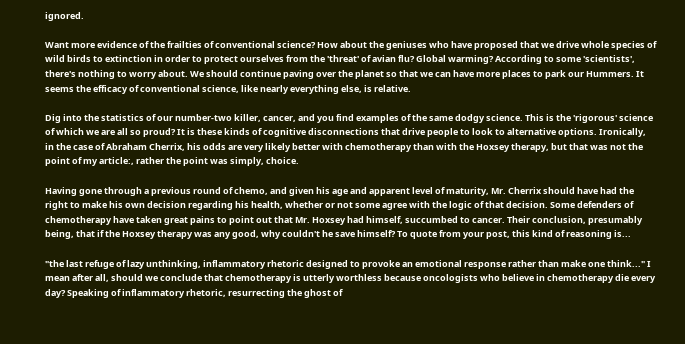ignored.

Want more evidence of the frailties of conventional science? How about the geniuses who have proposed that we drive whole species of wild birds to extinction in order to protect ourselves from the 'threat' of avian flu? Global warming? According to some 'scientists', there's nothing to worry about. We should continue paving over the planet so that we can have more places to park our Hummers. It seems the efficacy of conventional science, like nearly everything else, is relative.

Dig into the statistics of our number-two killer, cancer, and you find examples of the same dodgy science. This is the 'rigorous' science of which we are all so proud? It is these kinds of cognitive disconnections that drive people to look to alternative options. Ironically, in the case of Abraham Cherrix, his odds are very likely better with chemotherapy than with the Hoxsey therapy, but that was not the point of my article:, rather the point was simply, choice.

Having gone through a previous round of chemo, and given his age and apparent level of maturity, Mr. Cherrix should have had the right to make his own decision regarding his health, whether or not some agree with the logic of that decision. Some defenders of chemotherapy have taken great pains to point out that Mr. Hoxsey had himself, succumbed to cancer. Their conclusion, presumably being, that if the Hoxsey therapy was any good, why couldn't he save himself? To quote from your post, this kind of reasoning is...

"the last refuge of lazy unthinking, inflammatory rhetoric designed to provoke an emotional response rather than make one think..." I mean after all, should we conclude that chemotherapy is utterly worthless because oncologists who believe in chemotherapy die every day? Speaking of inflammatory rhetoric, resurrecting the ghost of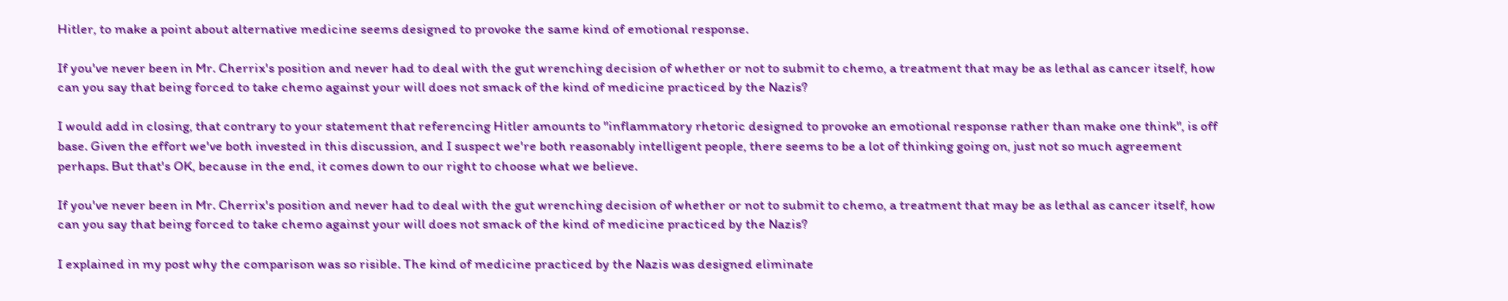Hitler, to make a point about alternative medicine seems designed to provoke the same kind of emotional response.

If you've never been in Mr. Cherrix's position and never had to deal with the gut wrenching decision of whether or not to submit to chemo, a treatment that may be as lethal as cancer itself, how can you say that being forced to take chemo against your will does not smack of the kind of medicine practiced by the Nazis?

I would add in closing, that contrary to your statement that referencing Hitler amounts to "inflammatory rhetoric designed to provoke an emotional response rather than make one think", is off base. Given the effort we've both invested in this discussion, and I suspect we're both reasonably intelligent people, there seems to be a lot of thinking going on, just not so much agreement perhaps. But that's OK, because in the end, it comes down to our right to choose what we believe.

If you've never been in Mr. Cherrix's position and never had to deal with the gut wrenching decision of whether or not to submit to chemo, a treatment that may be as lethal as cancer itself, how can you say that being forced to take chemo against your will does not smack of the kind of medicine practiced by the Nazis?

I explained in my post why the comparison was so risible. The kind of medicine practiced by the Nazis was designed eliminate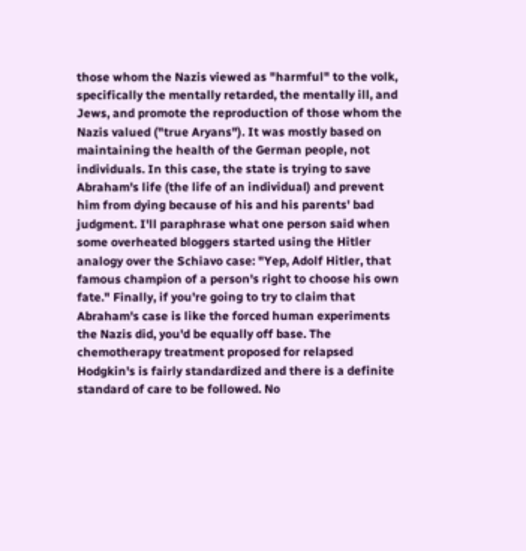those whom the Nazis viewed as "harmful" to the volk, specifically the mentally retarded, the mentally ill, and Jews, and promote the reproduction of those whom the Nazis valued ("true Aryans"). It was mostly based on maintaining the health of the German people, not individuals. In this case, the state is trying to save Abraham's life (the life of an individual) and prevent him from dying because of his and his parents' bad judgment. I'll paraphrase what one person said when some overheated bloggers started using the Hitler analogy over the Schiavo case: "Yep, Adolf Hitler, that famous champion of a person's right to choose his own fate." Finally, if you're going to try to claim that Abraham's case is like the forced human experiments the Nazis did, you'd be equally off base. The chemotherapy treatment proposed for relapsed Hodgkin's is fairly standardized and there is a definite standard of care to be followed. No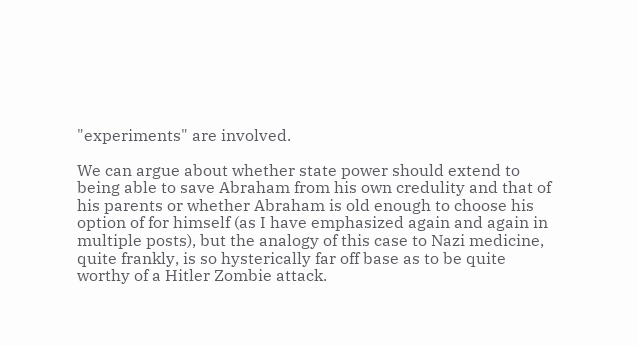"experiments" are involved.

We can argue about whether state power should extend to being able to save Abraham from his own credulity and that of his parents or whether Abraham is old enough to choose his option of for himself (as I have emphasized again and again in multiple posts), but the analogy of this case to Nazi medicine, quite frankly, is so hysterically far off base as to be quite worthy of a Hitler Zombie attack.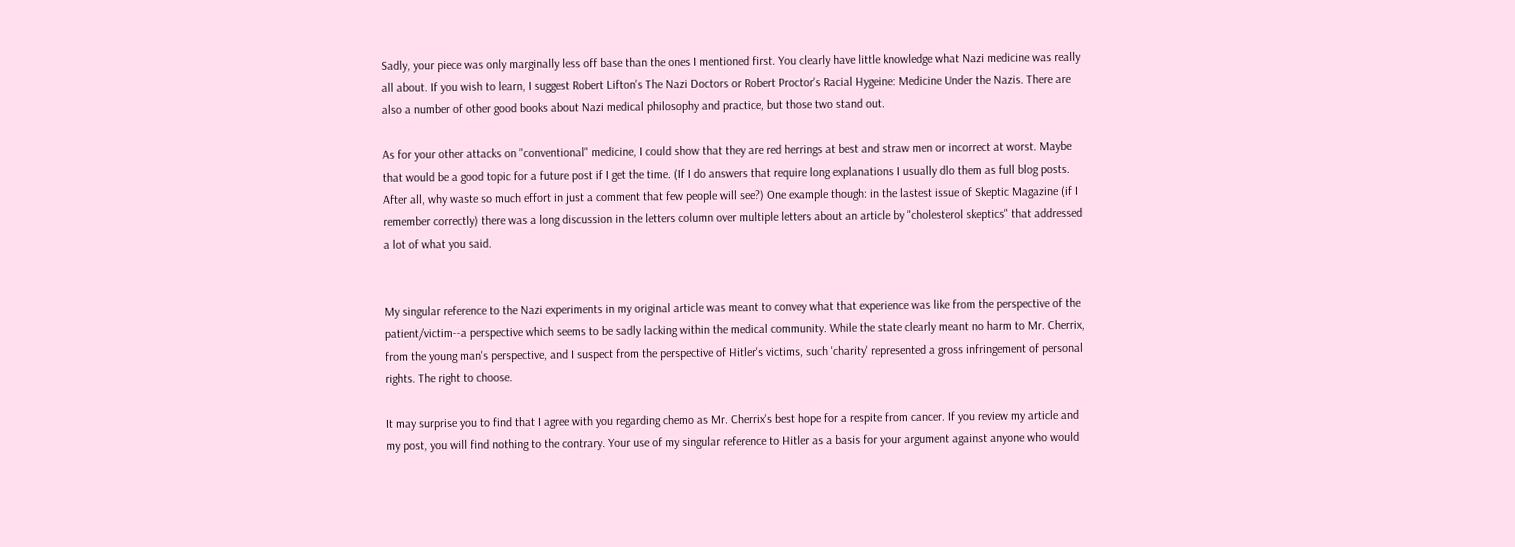Sadly, your piece was only marginally less off base than the ones I mentioned first. You clearly have little knowledge what Nazi medicine was really all about. If you wish to learn, I suggest Robert Lifton's The Nazi Doctors or Robert Proctor's Racial Hygeine: Medicine Under the Nazis. There are also a number of other good books about Nazi medical philosophy and practice, but those two stand out.

As for your other attacks on "conventional" medicine, I could show that they are red herrings at best and straw men or incorrect at worst. Maybe that would be a good topic for a future post if I get the time. (If I do answers that require long explanations I usually dlo them as full blog posts. After all, why waste so much effort in just a comment that few people will see?) One example though: in the lastest issue of Skeptic Magazine (if I remember correctly) there was a long discussion in the letters column over multiple letters about an article by "cholesterol skeptics" that addressed a lot of what you said.


My singular reference to the Nazi experiments in my original article was meant to convey what that experience was like from the perspective of the patient/victim--a perspective which seems to be sadly lacking within the medical community. While the state clearly meant no harm to Mr. Cherrix, from the young man's perspective, and I suspect from the perspective of Hitler's victims, such 'charity' represented a gross infringement of personal rights. The right to choose.

It may surprise you to find that I agree with you regarding chemo as Mr. Cherrix's best hope for a respite from cancer. If you review my article and my post, you will find nothing to the contrary. Your use of my singular reference to Hitler as a basis for your argument against anyone who would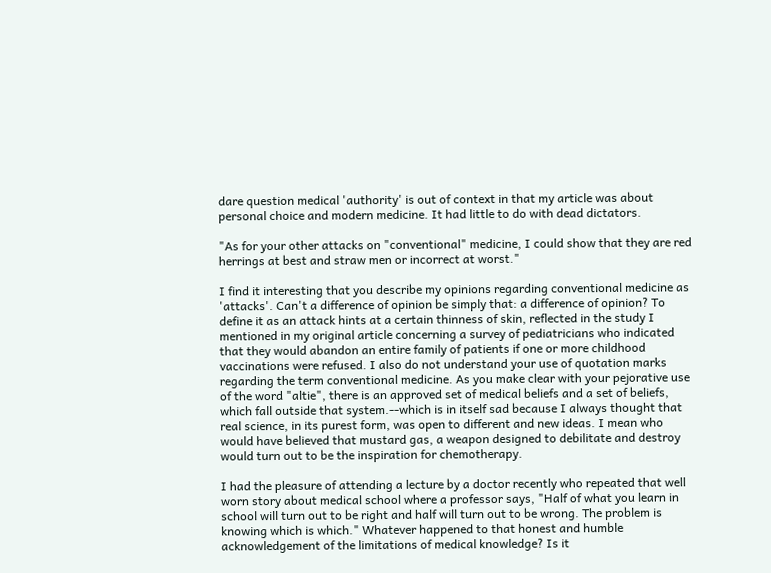dare question medical 'authority' is out of context in that my article was about personal choice and modern medicine. It had little to do with dead dictators.

"As for your other attacks on "conventional" medicine, I could show that they are red herrings at best and straw men or incorrect at worst."

I find it interesting that you describe my opinions regarding conventional medicine as 'attacks'. Can't a difference of opinion be simply that: a difference of opinion? To define it as an attack hints at a certain thinness of skin, reflected in the study I mentioned in my original article concerning a survey of pediatricians who indicated that they would abandon an entire family of patients if one or more childhood vaccinations were refused. I also do not understand your use of quotation marks regarding the term conventional medicine. As you make clear with your pejorative use of the word "altie", there is an approved set of medical beliefs and a set of beliefs, which fall outside that system.--which is in itself sad because I always thought that real science, in its purest form, was open to different and new ideas. I mean who would have believed that mustard gas, a weapon designed to debilitate and destroy would turn out to be the inspiration for chemotherapy.

I had the pleasure of attending a lecture by a doctor recently who repeated that well worn story about medical school where a professor says, "Half of what you learn in school will turn out to be right and half will turn out to be wrong. The problem is knowing which is which." Whatever happened to that honest and humble acknowledgement of the limitations of medical knowledge? Is it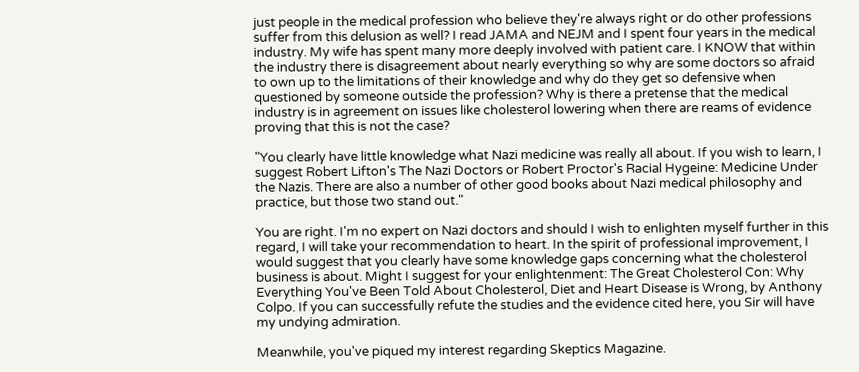just people in the medical profession who believe they're always right or do other professions suffer from this delusion as well? I read JAMA and NEJM and I spent four years in the medical industry. My wife has spent many more deeply involved with patient care. I KNOW that within the industry there is disagreement about nearly everything so why are some doctors so afraid to own up to the limitations of their knowledge and why do they get so defensive when questioned by someone outside the profession? Why is there a pretense that the medical industry is in agreement on issues like cholesterol lowering when there are reams of evidence proving that this is not the case?

"You clearly have little knowledge what Nazi medicine was really all about. If you wish to learn, I suggest Robert Lifton's The Nazi Doctors or Robert Proctor's Racial Hygeine: Medicine Under the Nazis. There are also a number of other good books about Nazi medical philosophy and practice, but those two stand out."

You are right. I'm no expert on Nazi doctors and should I wish to enlighten myself further in this regard, I will take your recommendation to heart. In the spirit of professional improvement, I would suggest that you clearly have some knowledge gaps concerning what the cholesterol business is about. Might I suggest for your enlightenment: The Great Cholesterol Con: Why Everything You've Been Told About Cholesterol, Diet and Heart Disease is Wrong, by Anthony Colpo. If you can successfully refute the studies and the evidence cited here, you Sir will have my undying admiration.

Meanwhile, you've piqued my interest regarding Skeptics Magazine.